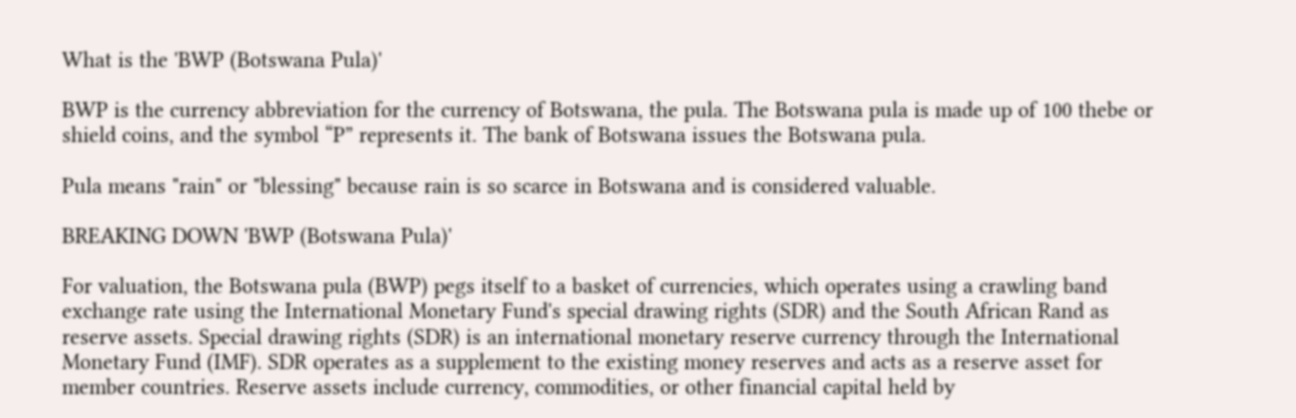What is the 'BWP (Botswana Pula)'

BWP is the currency abbreviation for the currency of Botswana, the pula. The Botswana pula is made up of 100 thebe or shield coins, and the symbol “P” represents it. The bank of Botswana issues the Botswana pula.

Pula means "rain" or "blessing" because rain is so scarce in Botswana and is considered valuable.

BREAKING DOWN 'BWP (Botswana Pula)'

For valuation, the Botswana pula (BWP) pegs itself to a basket of currencies, which operates using a crawling band exchange rate using the International Monetary Fund's special drawing rights (SDR) and the South African Rand as reserve assets. Special drawing rights (SDR) is an international monetary reserve currency through the International Monetary Fund (IMF). SDR operates as a supplement to the existing money reserves and acts as a reserve asset for member countries. Reserve assets include currency, commodities, or other financial capital held by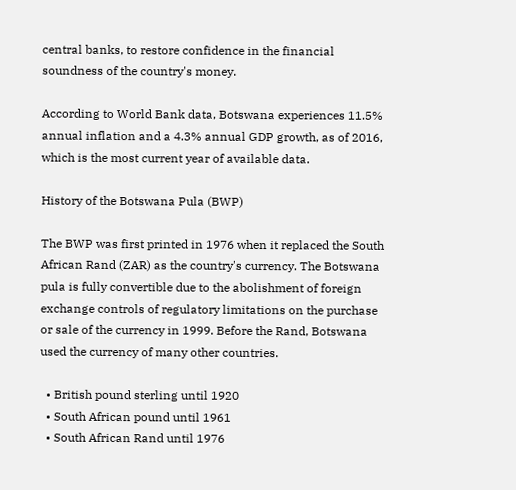central banks, to restore confidence in the financial soundness of the country's money.

According to World Bank data, Botswana experiences 11.5% annual inflation and a 4.3% annual GDP growth, as of 2016, which is the most current year of available data.

History of the Botswana Pula (BWP)

The BWP was first printed in 1976 when it replaced the South African Rand (ZAR) as the country's currency. The Botswana pula is fully convertible due to the abolishment of foreign exchange controls of regulatory limitations on the purchase or sale of the currency in 1999. Before the Rand, Botswana used the currency of many other countries.

  • British pound sterling until 1920
  • South African pound until 1961
  • South African Rand until 1976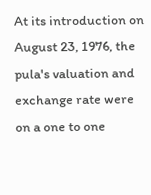At its introduction on August 23, 1976, the pula's valuation and exchange rate were on a one to one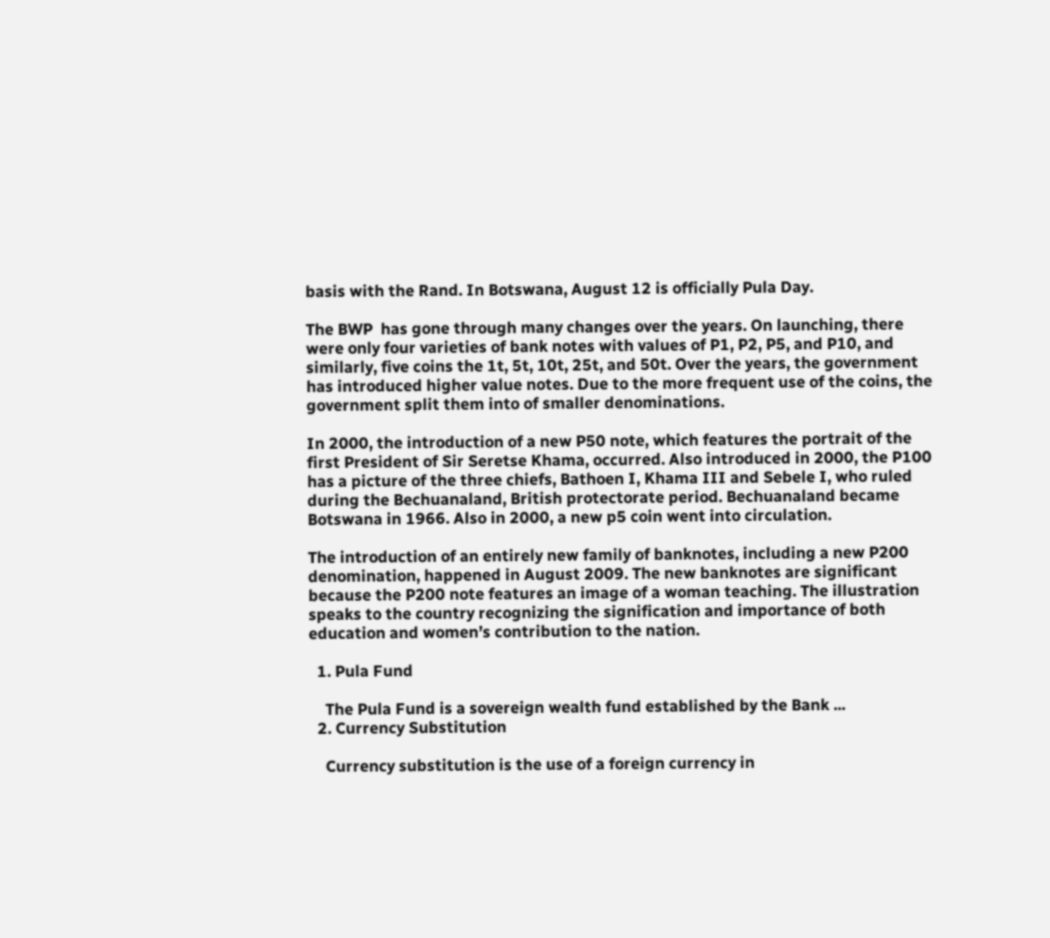basis with the Rand. In Botswana, August 12 is officially Pula Day.

The BWP  has gone through many changes over the years. On launching, there were only four varieties of bank notes with values of P1, P2, P5, and P10, and similarly, five coins the 1t, 5t, 10t, 25t, and 50t. Over the years, the government has introduced higher value notes. Due to the more frequent use of the coins, the government split them into of smaller denominations.

In 2000, the introduction of a new P50 note, which features the portrait of the first President of Sir Seretse Khama, occurred. Also introduced in 2000, the P100 has a picture of the three chiefs, Bathoen I, Khama III and Sebele I, who ruled during the Bechuanaland, British protectorate period. Bechuanaland became Botswana in 1966. Also in 2000, a new p5 coin went into circulation.

The introduction of an entirely new family of banknotes, including a new P200 denomination, happened in August 2009. The new banknotes are significant because the P200 note features an image of a woman teaching. The illustration speaks to the country recognizing the signification and importance of both education and women’s contribution to the nation.

  1. Pula Fund

    The Pula Fund is a sovereign wealth fund established by the Bank ...
  2. Currency Substitution

    Currency substitution is the use of a foreign currency in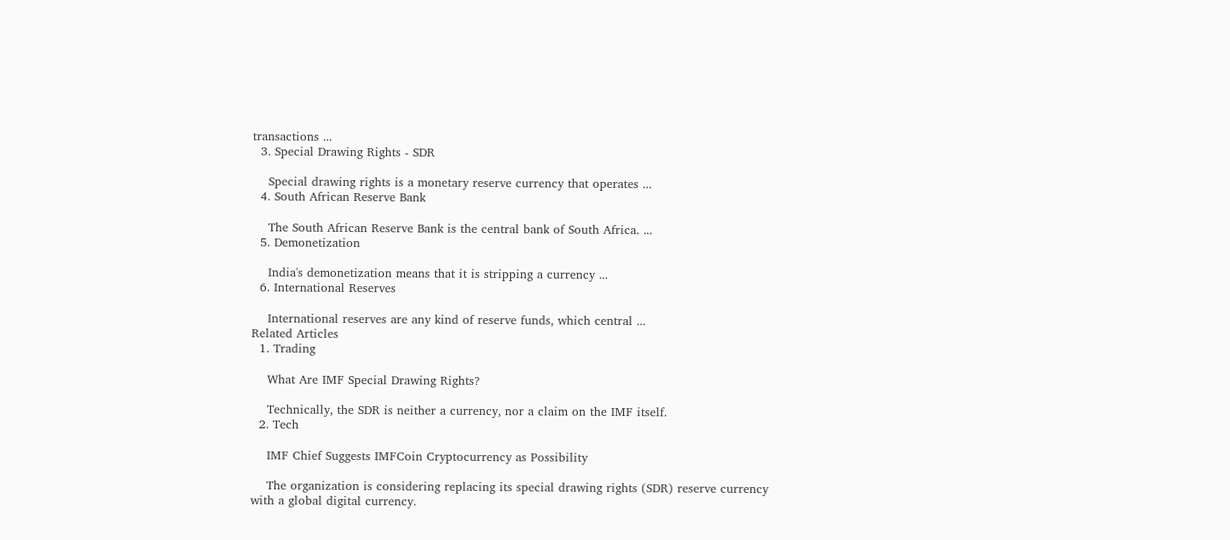transactions ...
  3. Special Drawing Rights - SDR

    Special drawing rights is a monetary reserve currency that operates ...
  4. South African Reserve Bank

    The South African Reserve Bank is the central bank of South Africa. ...
  5. Demonetization

    India's demonetization means that it is stripping a currency ...
  6. International Reserves

    International reserves are any kind of reserve funds, which central ...
Related Articles
  1. Trading

    What Are IMF Special Drawing Rights?

    Technically, the SDR is neither a currency, nor a claim on the IMF itself.
  2. Tech

    IMF Chief Suggests IMFCoin Cryptocurrency as Possibility

    The organization is considering replacing its special drawing rights (SDR) reserve currency with a global digital currency.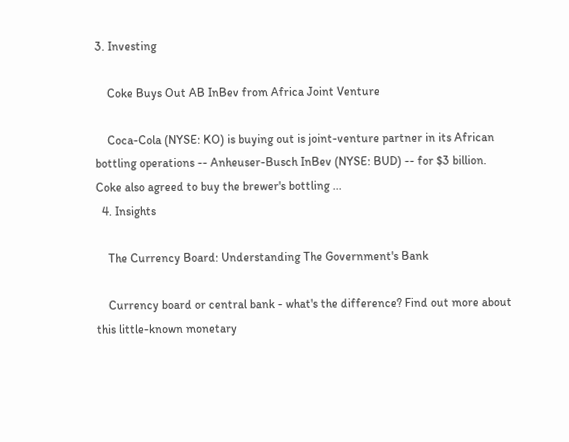3. Investing

    Coke Buys Out AB InBev from Africa Joint Venture

    Coca-Cola (NYSE: KO) is buying out is joint-venture partner in its African bottling operations -- Anheuser-Busch InBev (NYSE: BUD) -- for $3 billion. Coke also agreed to buy the brewer's bottling ...
  4. Insights

    The Currency Board: Understanding The Government's Bank

    Currency board or central bank - what's the difference? Find out more about this little-known monetary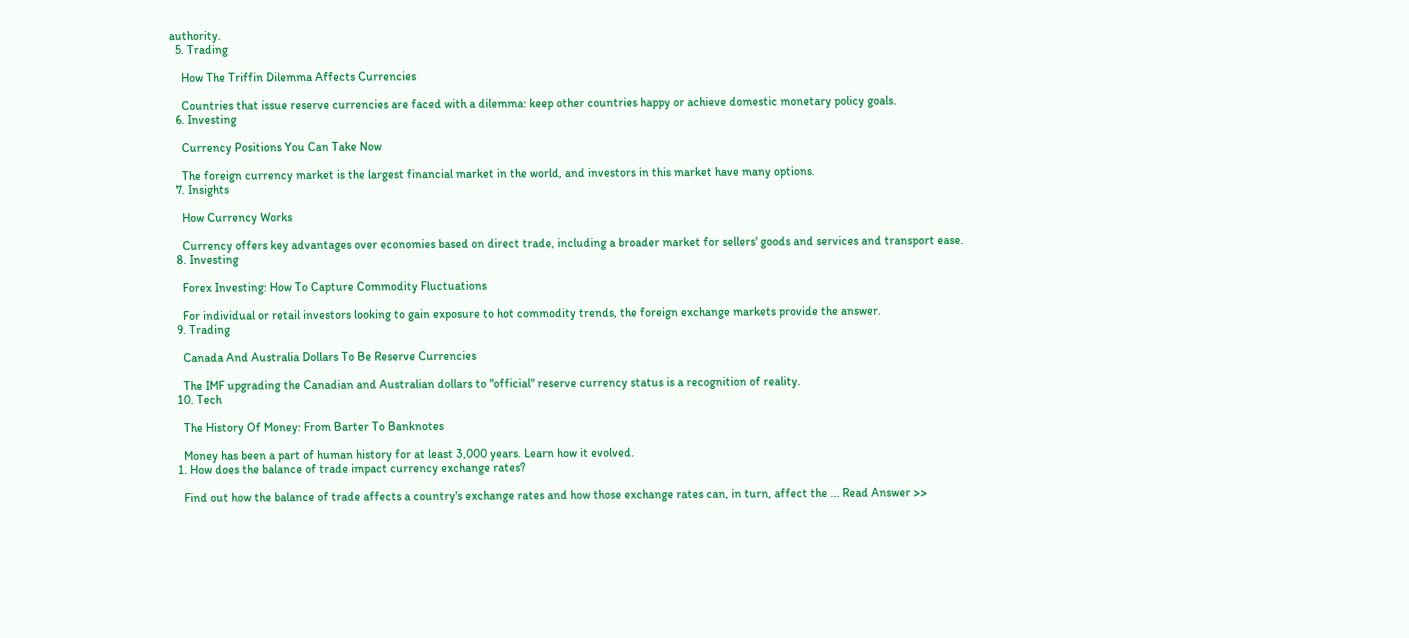authority.
  5. Trading

    How The Triffin Dilemma Affects Currencies

    Countries that issue reserve currencies are faced with a dilemma: keep other countries happy or achieve domestic monetary policy goals.
  6. Investing

    Currency Positions You Can Take Now

    The foreign currency market is the largest financial market in the world, and investors in this market have many options.
  7. Insights

    How Currency Works

    Currency offers key advantages over economies based on direct trade, including a broader market for sellers' goods and services and transport ease.
  8. Investing

    Forex Investing: How To Capture Commodity Fluctuations

    For individual or retail investors looking to gain exposure to hot commodity trends, the foreign exchange markets provide the answer.
  9. Trading

    Canada And Australia Dollars To Be Reserve Currencies

    The IMF upgrading the Canadian and Australian dollars to "official" reserve currency status is a recognition of reality.
  10. Tech

    The History Of Money: From Barter To Banknotes

    Money has been a part of human history for at least 3,000 years. Learn how it evolved.
  1. How does the balance of trade impact currency exchange rates?

    Find out how the balance of trade affects a country's exchange rates and how those exchange rates can, in turn, affect the ... Read Answer >>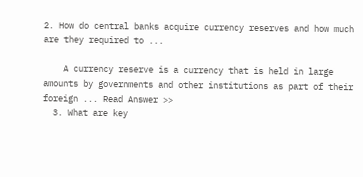2. How do central banks acquire currency reserves and how much are they required to ...

    A currency reserve is a currency that is held in large amounts by governments and other institutions as part of their foreign ... Read Answer >>
  3. What are key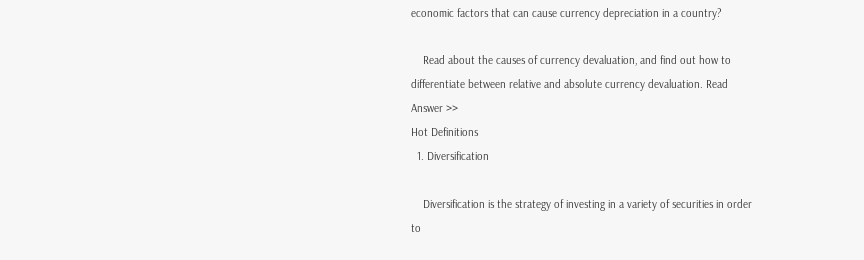economic factors that can cause currency depreciation in a country?

    Read about the causes of currency devaluation, and find out how to differentiate between relative and absolute currency devaluation. Read Answer >>
Hot Definitions
  1. Diversification

    Diversification is the strategy of investing in a variety of securities in order to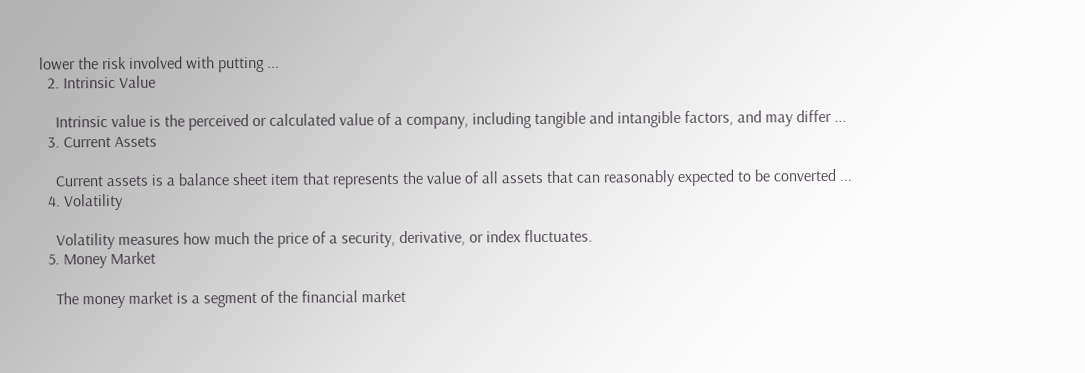lower the risk involved with putting ...
  2. Intrinsic Value

    Intrinsic value is the perceived or calculated value of a company, including tangible and intangible factors, and may differ ...
  3. Current Assets

    Current assets is a balance sheet item that represents the value of all assets that can reasonably expected to be converted ...
  4. Volatility

    Volatility measures how much the price of a security, derivative, or index fluctuates.
  5. Money Market

    The money market is a segment of the financial market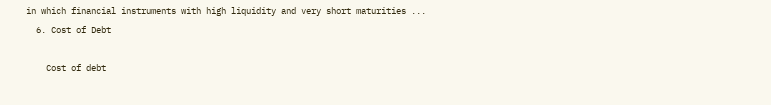in which financial instruments with high liquidity and very short maturities ...
  6. Cost of Debt

    Cost of debt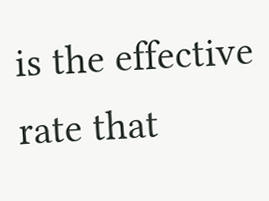is the effective rate that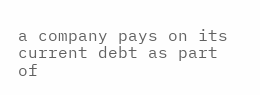a company pays on its current debt as part of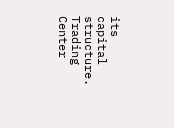its capital structure.
Trading Center